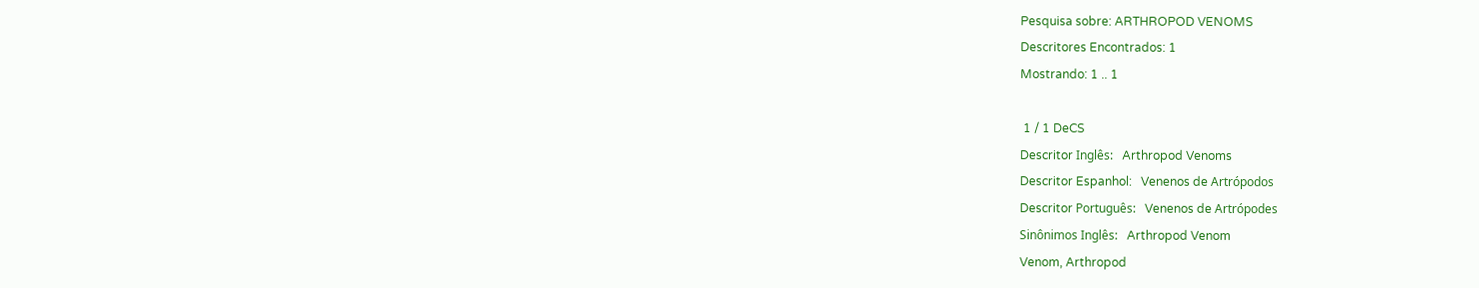Pesquisa sobre: ARTHROPOD VENOMS
Descritores Encontrados: 1
Mostrando: 1 .. 1

 1 / 1 DeCS
Descritor Inglês:   Arthropod Venoms
Descritor Espanhol:   Venenos de Artrópodos
Descritor Português:   Venenos de Artrópodes
Sinônimos Inglês:   Arthropod Venom
Venom, Arthropod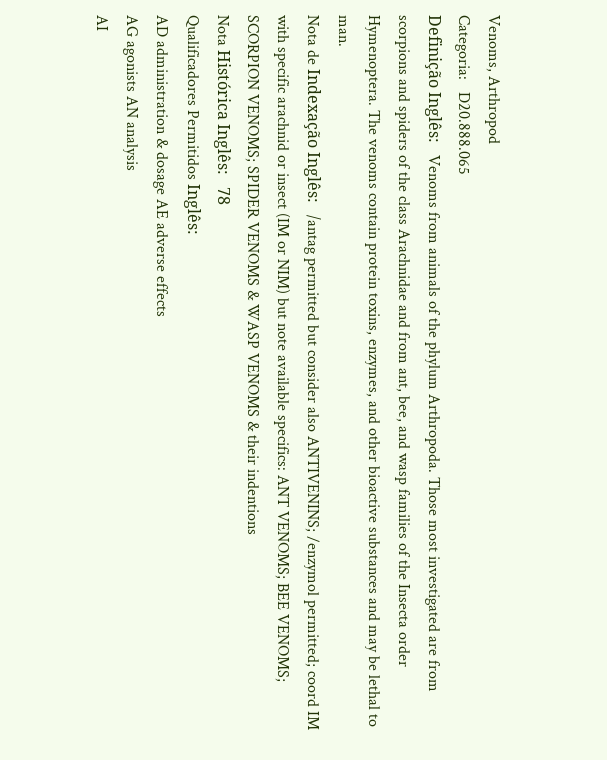Venoms, Arthropod
Categoria:   D20.888.065
Definição Inglês:   Venoms from animals of the phylum Arthropoda. Those most investigated are from scorpions and spiders of the class Arachnidae and from ant, bee, and wasp families of the Insecta order Hymenoptera. The venoms contain protein toxins, enzymes, and other bioactive substances and may be lethal to man.
Nota de Indexação Inglês:   /antag permitted but consider also ANTIVENINS; /enzymol permitted; coord IM with specific arachnid or insect (IM or NIM) but note available specifics: ANT VENOMS; BEE VENOMS; SCORPION VENOMS; SPIDER VENOMS & WASP VENOMS & their indentions
Nota Histórica Inglês:   78
Qualificadores Permitidos Inglês:
AD administration & dosage AE adverse effects
AG agonists AN analysis
AI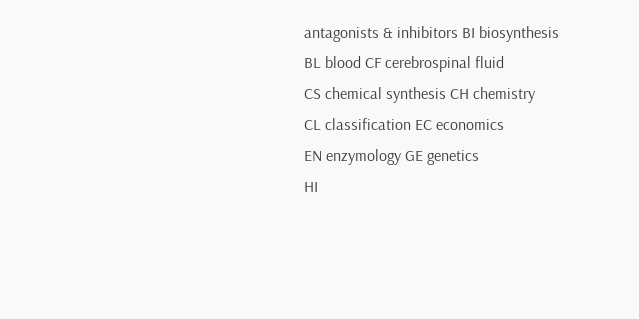antagonists & inhibitors BI biosynthesis
BL blood CF cerebrospinal fluid
CS chemical synthesis CH chemistry
CL classification EC economics
EN enzymology GE genetics
HI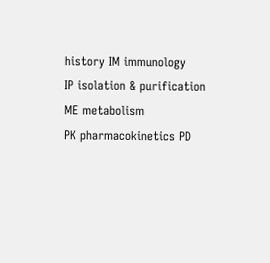history IM immunology
IP isolation & purification ME metabolism
PK pharmacokinetics PD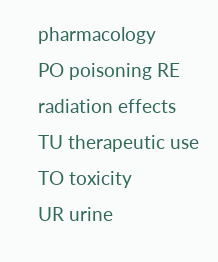pharmacology
PO poisoning RE radiation effects
TU therapeutic use TO toxicity
UR urine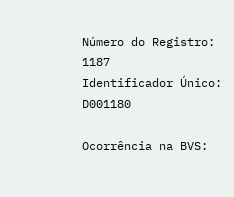Número do Registro:   1187
Identificador Único:   D001180

Ocorrência na BVS: